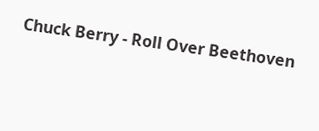Chuck Berry - Roll Over Beethoven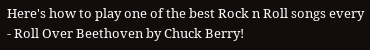Here's how to play one of the best Rock n Roll songs every - Roll Over Beethoven by Chuck Berry!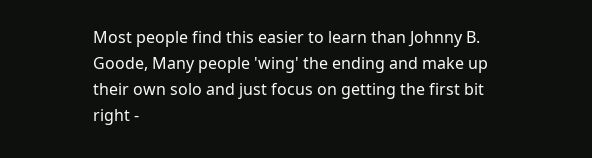Most people find this easier to learn than Johnny B. Goode, Many people 'wing' the ending and make up their own solo and just focus on getting the first bit right -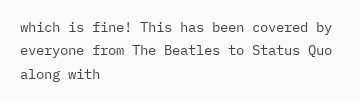which is fine! This has been covered by everyone from The Beatles to Status Quo along with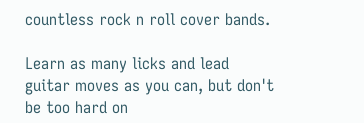countless rock n roll cover bands.

Learn as many licks and lead guitar moves as you can, but don't be too hard on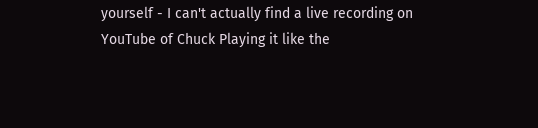yourself - I can't actually find a live recording on YouTube of Chuck Playing it like the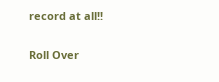record at all!!

Roll Over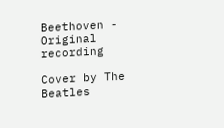Beethoven - Original recording

Cover by The Beatles